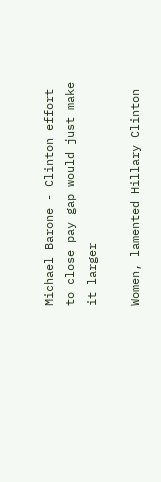Michael Barone - Clinton effort to close pay gap would just make it larger

Women, lamented Hillary Clinton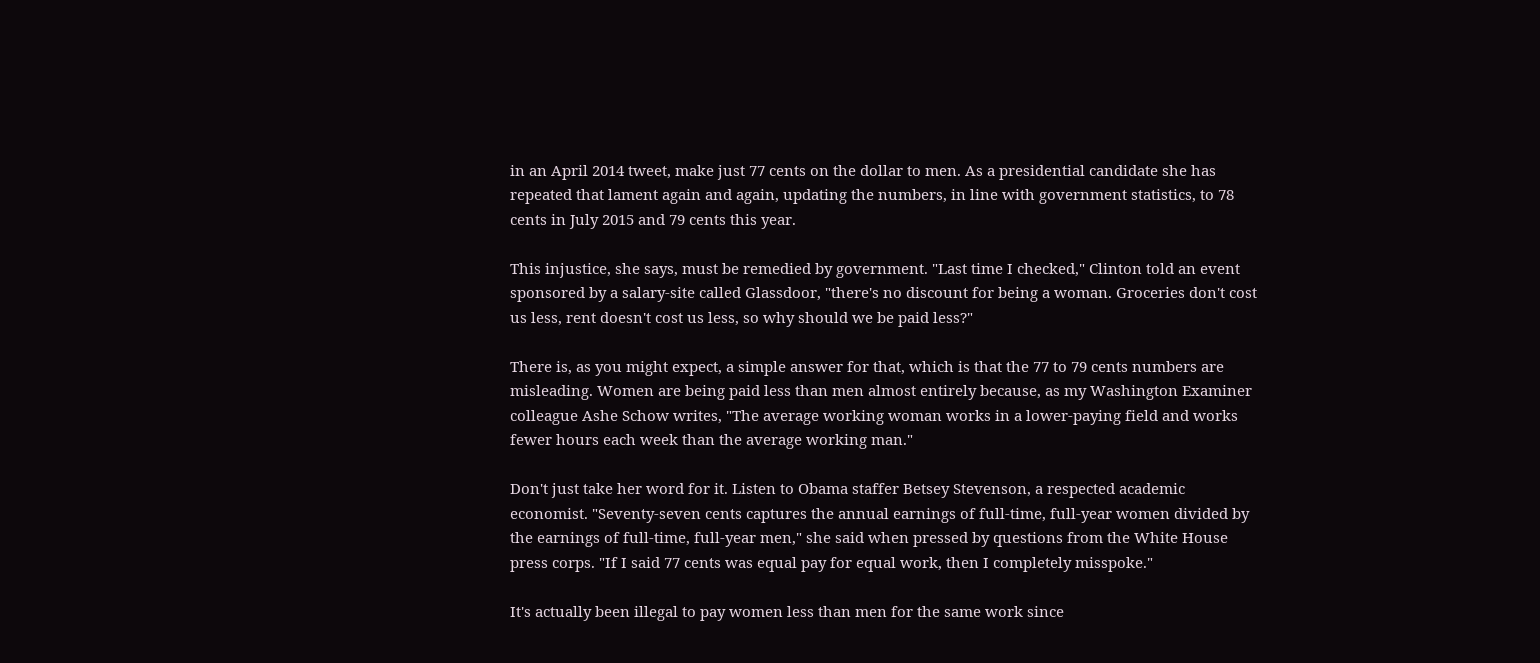in an April 2014 tweet, make just 77 cents on the dollar to men. As a presidential candidate she has repeated that lament again and again, updating the numbers, in line with government statistics, to 78 cents in July 2015 and 79 cents this year.

This injustice, she says, must be remedied by government. "Last time I checked," Clinton told an event sponsored by a salary-site called Glassdoor, "there's no discount for being a woman. Groceries don't cost us less, rent doesn't cost us less, so why should we be paid less?"

There is, as you might expect, a simple answer for that, which is that the 77 to 79 cents numbers are misleading. Women are being paid less than men almost entirely because, as my Washington Examiner colleague Ashe Schow writes, "The average working woman works in a lower-paying field and works fewer hours each week than the average working man."

Don't just take her word for it. Listen to Obama staffer Betsey Stevenson, a respected academic economist. "Seventy-seven cents captures the annual earnings of full-time, full-year women divided by the earnings of full-time, full-year men," she said when pressed by questions from the White House press corps. "If I said 77 cents was equal pay for equal work, then I completely misspoke."

It's actually been illegal to pay women less than men for the same work since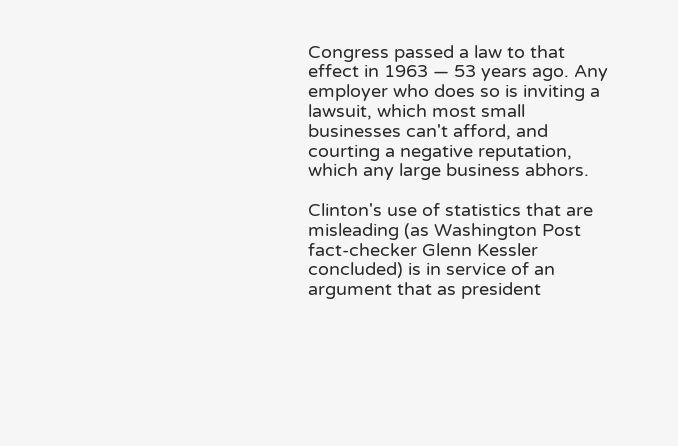Congress passed a law to that effect in 1963 — 53 years ago. Any employer who does so is inviting a lawsuit, which most small businesses can't afford, and courting a negative reputation, which any large business abhors.

Clinton's use of statistics that are misleading (as Washington Post fact-checker Glenn Kessler concluded) is in service of an argument that as president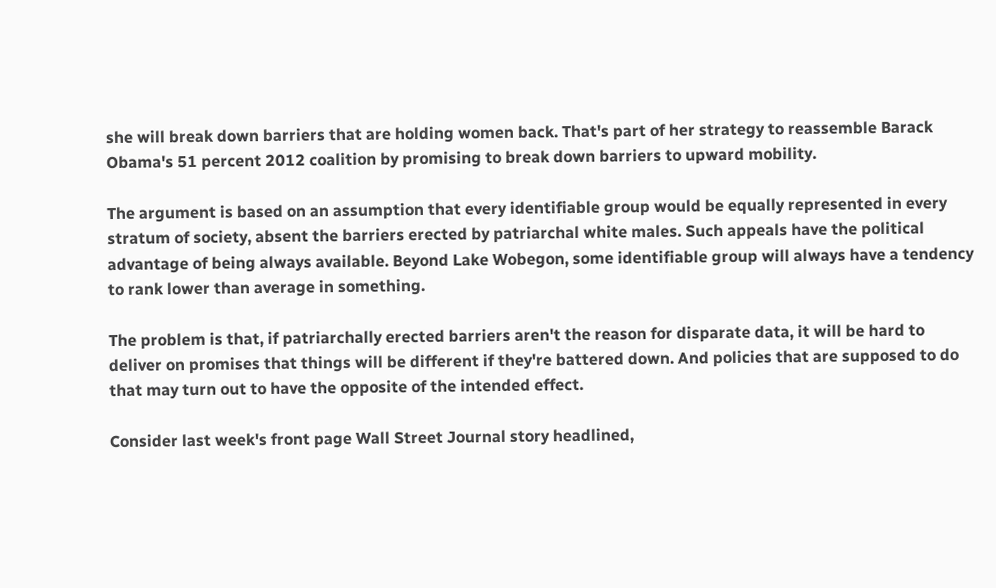she will break down barriers that are holding women back. That's part of her strategy to reassemble Barack Obama's 51 percent 2012 coalition by promising to break down barriers to upward mobility.

The argument is based on an assumption that every identifiable group would be equally represented in every stratum of society, absent the barriers erected by patriarchal white males. Such appeals have the political advantage of being always available. Beyond Lake Wobegon, some identifiable group will always have a tendency to rank lower than average in something.

The problem is that, if patriarchally erected barriers aren't the reason for disparate data, it will be hard to deliver on promises that things will be different if they're battered down. And policies that are supposed to do that may turn out to have the opposite of the intended effect.

Consider last week's front page Wall Street Journal story headlined,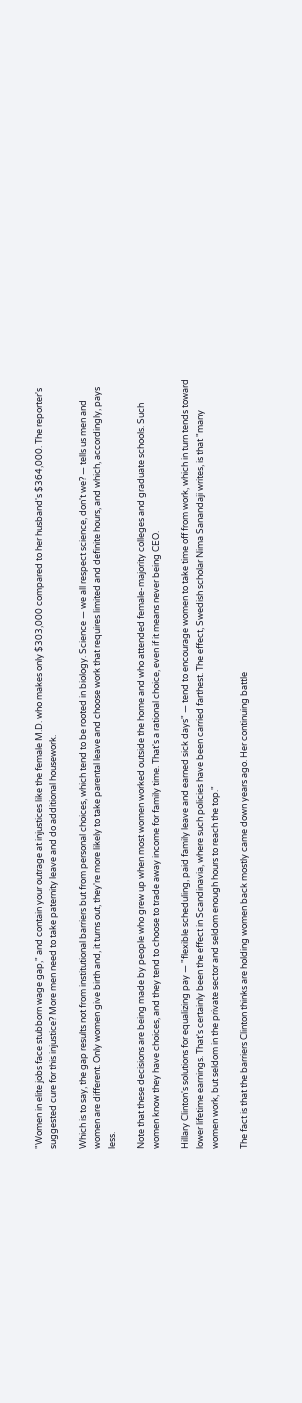"Women in elite jobs face stubborn wage gap," and contain your outrage at injustices like the female M.D. who makes only $303,000 compared to her husband's $364,000. The reporter's suggested cure for this injustice? More men need to take paternity leave and do additional housework.

Which is to say, the gap results not from institutional barriers but from personal choices, which tend to be rooted in biology. Science — we all respect science, don't we? — tells us men and women are different. Only women give birth and, it turns out, they're more likely to take parental leave and choose work that requires limited and definite hours, and which, accordingly, pays less.

Note that these decisions are being made by people who grew up when most women worked outside the home and who attended female-majority colleges and graduate schools. Such women know they have choices, and they tend to choose to trade away income for family time. That's a rational choice, even if it means never being CEO.

Hillary Clinton's solutions for equalizing pay — "flexible scheduling, paid family leave and earned sick days" — tend to encourage women to take time off from work, which in turn tends toward lower lifetime earnings. That's certainly been the effect in Scandinavia, where such policies have been carried farthest. The effect, Swedish scholar Nima Sanandaji writes, is that "many women work, but seldom in the private sector and seldom enough hours to reach the top."

The fact is that the barriers Clinton thinks are holding women back mostly came down years ago. Her continuing battle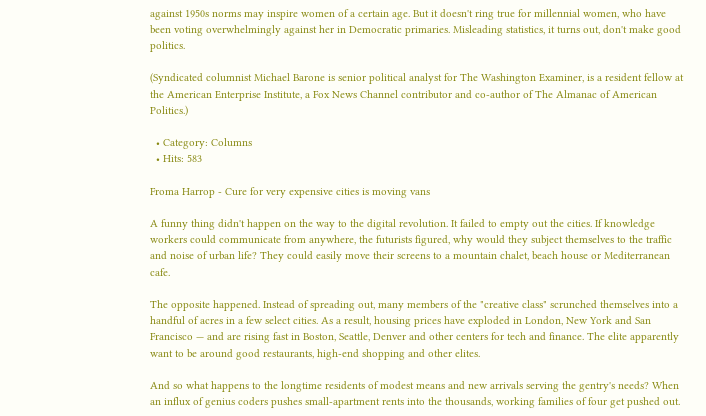against 1950s norms may inspire women of a certain age. But it doesn't ring true for millennial women, who have been voting overwhelmingly against her in Democratic primaries. Misleading statistics, it turns out, don't make good politics.

(Syndicated columnist Michael Barone is senior political analyst for The Washington Examiner, is a resident fellow at the American Enterprise Institute, a Fox News Channel contributor and co-author of The Almanac of American Politics.)

  • Category: Columns
  • Hits: 583

Froma Harrop - Cure for very expensive cities is moving vans

A funny thing didn't happen on the way to the digital revolution. It failed to empty out the cities. If knowledge workers could communicate from anywhere, the futurists figured, why would they subject themselves to the traffic and noise of urban life? They could easily move their screens to a mountain chalet, beach house or Mediterranean cafe.

The opposite happened. Instead of spreading out, many members of the "creative class" scrunched themselves into a handful of acres in a few select cities. As a result, housing prices have exploded in London, New York and San Francisco — and are rising fast in Boston, Seattle, Denver and other centers for tech and finance. The elite apparently want to be around good restaurants, high-end shopping and other elites.

And so what happens to the longtime residents of modest means and new arrivals serving the gentry's needs? When an influx of genius coders pushes small-apartment rents into the thousands, working families of four get pushed out.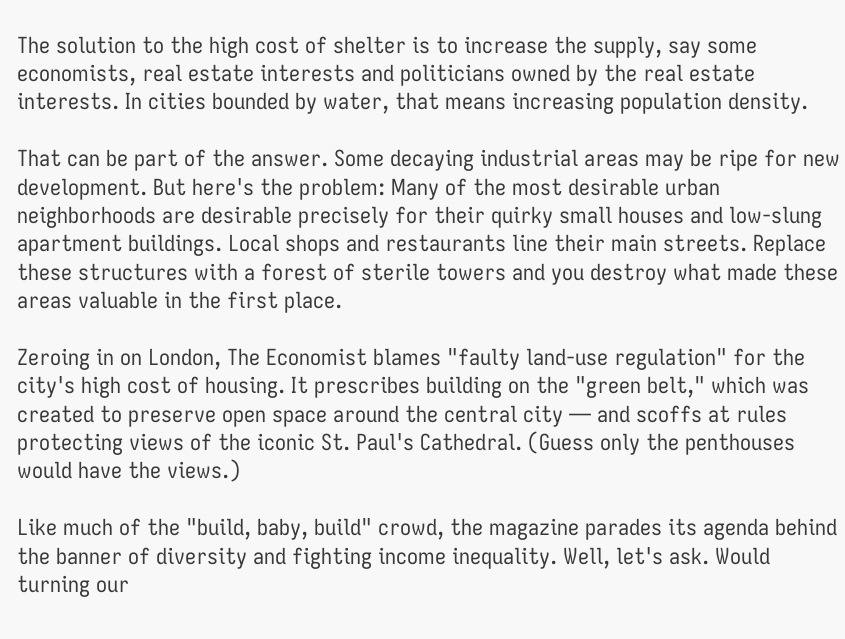The solution to the high cost of shelter is to increase the supply, say some economists, real estate interests and politicians owned by the real estate interests. In cities bounded by water, that means increasing population density.

That can be part of the answer. Some decaying industrial areas may be ripe for new development. But here's the problem: Many of the most desirable urban neighborhoods are desirable precisely for their quirky small houses and low-slung apartment buildings. Local shops and restaurants line their main streets. Replace these structures with a forest of sterile towers and you destroy what made these areas valuable in the first place.

Zeroing in on London, The Economist blames "faulty land-use regulation" for the city's high cost of housing. It prescribes building on the "green belt," which was created to preserve open space around the central city — and scoffs at rules protecting views of the iconic St. Paul's Cathedral. (Guess only the penthouses would have the views.)

Like much of the "build, baby, build" crowd, the magazine parades its agenda behind the banner of diversity and fighting income inequality. Well, let's ask. Would turning our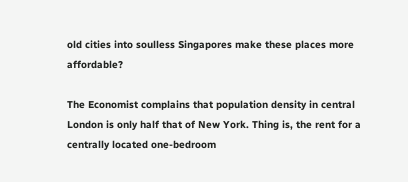old cities into soulless Singapores make these places more affordable?

The Economist complains that population density in central London is only half that of New York. Thing is, the rent for a centrally located one-bedroom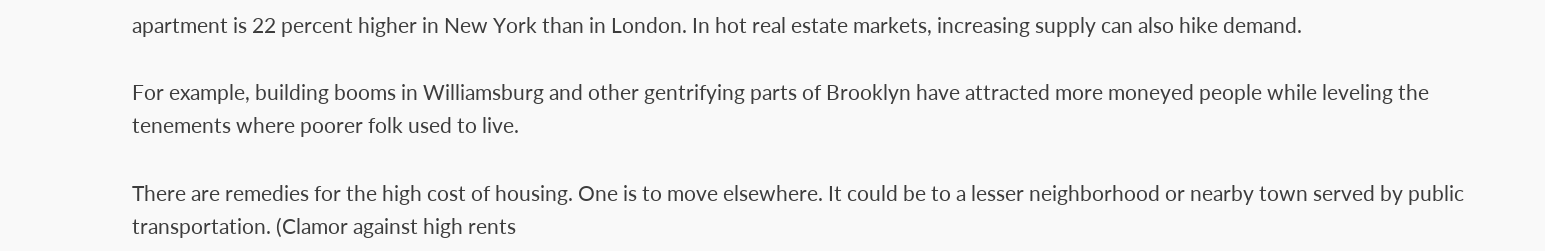apartment is 22 percent higher in New York than in London. In hot real estate markets, increasing supply can also hike demand.

For example, building booms in Williamsburg and other gentrifying parts of Brooklyn have attracted more moneyed people while leveling the tenements where poorer folk used to live.

There are remedies for the high cost of housing. One is to move elsewhere. It could be to a lesser neighborhood or nearby town served by public transportation. (Clamor against high rents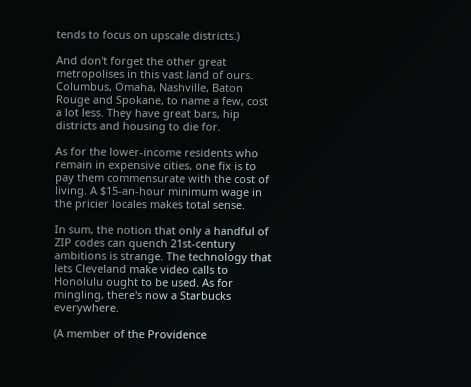tends to focus on upscale districts.)

And don't forget the other great metropolises in this vast land of ours. Columbus, Omaha, Nashville, Baton Rouge and Spokane, to name a few, cost a lot less. They have great bars, hip districts and housing to die for.

As for the lower-income residents who remain in expensive cities, one fix is to pay them commensurate with the cost of living. A $15-an-hour minimum wage in the pricier locales makes total sense.

In sum, the notion that only a handful of ZIP codes can quench 21st-century ambitions is strange. The technology that lets Cleveland make video calls to Honolulu ought to be used. As for mingling, there's now a Starbucks everywhere.

(A member of the Providence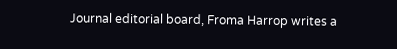Journal editorial board, Froma Harrop writes a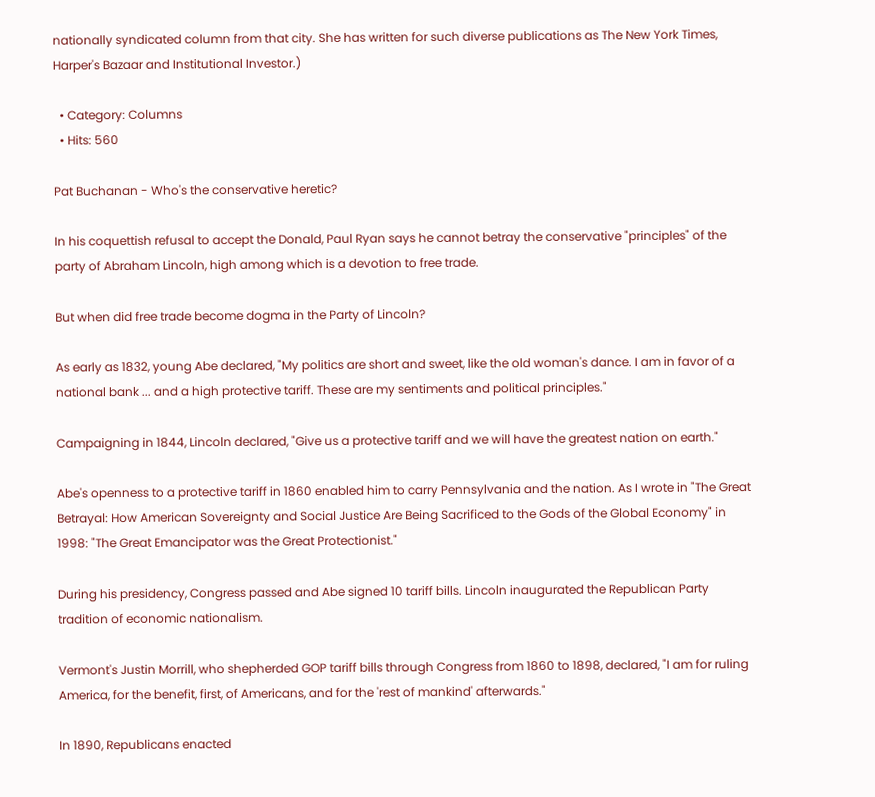nationally syndicated column from that city. She has written for such diverse publications as The New York Times, Harper's Bazaar and Institutional Investor.)

  • Category: Columns
  • Hits: 560

Pat Buchanan - Who's the conservative heretic?

In his coquettish refusal to accept the Donald, Paul Ryan says he cannot betray the conservative "principles" of the party of Abraham Lincoln, high among which is a devotion to free trade.

But when did free trade become dogma in the Party of Lincoln?

As early as 1832, young Abe declared, "My politics are short and sweet, like the old woman's dance. I am in favor of a national bank ... and a high protective tariff. These are my sentiments and political principles."

Campaigning in 1844, Lincoln declared, "Give us a protective tariff and we will have the greatest nation on earth."

Abe's openness to a protective tariff in 1860 enabled him to carry Pennsylvania and the nation. As I wrote in "The Great Betrayal: How American Sovereignty and Social Justice Are Being Sacrificed to the Gods of the Global Economy" in 1998: "The Great Emancipator was the Great Protectionist."

During his presidency, Congress passed and Abe signed 10 tariff bills. Lincoln inaugurated the Republican Party tradition of economic nationalism.

Vermont's Justin Morrill, who shepherded GOP tariff bills through Congress from 1860 to 1898, declared, "I am for ruling America, for the benefit, first, of Americans, and for the 'rest of mankind' afterwards."

In 1890, Republicans enacted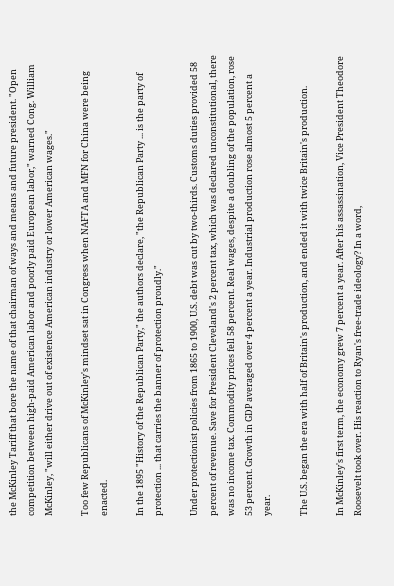the McKinley Tariff that bore the name of that chairman of ways and means and future president. "Open competition between high-paid American labor and poorly paid European labor," warned Cong. William McKinley, "will either drive out of existence American industry or lower American wages."

Too few Republicans of McKinley's mindset sat in Congress when NAFTA and MFN for China were being enacted.

In the 1895 "History of the Republican Party," the authors declare, "the Republican Party ... is the party of protection ... that carries the banner of protection proudly."

Under protectionist policies from 1865 to 1900, U.S. debt was cut by two-thirds. Customs duties provided 58 percent of revenue. Save for President Cleveland's 2 percent tax, which was declared unconstitutional, there was no income tax. Commodity prices fell 58 percent. Real wages, despite a doubling of the population, rose 53 percent. Growth in GDP averaged over 4 percent a year. Industrial production rose almost 5 percent a year.

The U.S. began the era with half of Britain's production, and ended it with twice Britain's production.

In McKinley's first term, the economy grew 7 percent a year. After his assassination, Vice President Theodore Roosevelt took over. His reaction to Ryan's free-trade ideology? In a word,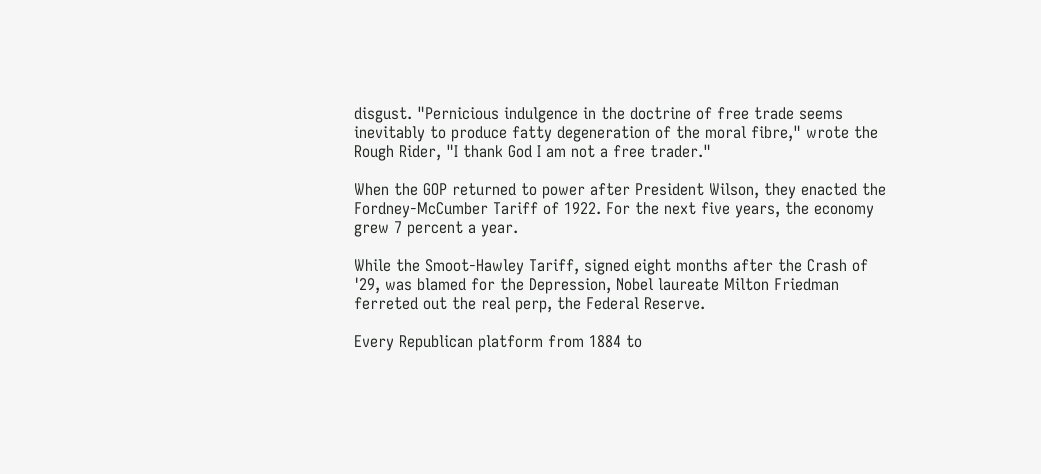disgust. "Pernicious indulgence in the doctrine of free trade seems inevitably to produce fatty degeneration of the moral fibre," wrote the Rough Rider, "I thank God I am not a free trader."

When the GOP returned to power after President Wilson, they enacted the Fordney-McCumber Tariff of 1922. For the next five years, the economy grew 7 percent a year.

While the Smoot-Hawley Tariff, signed eight months after the Crash of '29, was blamed for the Depression, Nobel laureate Milton Friedman ferreted out the real perp, the Federal Reserve.

Every Republican platform from 1884 to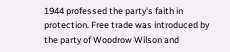1944 professed the party's faith in protection. Free trade was introduced by the party of Woodrow Wilson and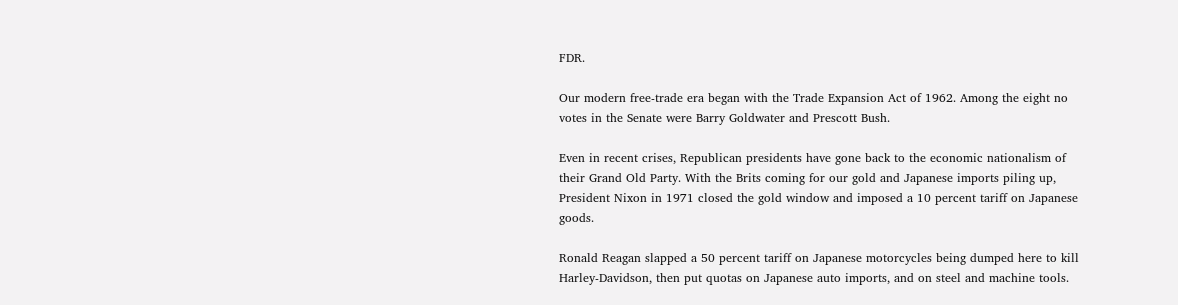FDR.

Our modern free-trade era began with the Trade Expansion Act of 1962. Among the eight no votes in the Senate were Barry Goldwater and Prescott Bush.

Even in recent crises, Republican presidents have gone back to the economic nationalism of their Grand Old Party. With the Brits coming for our gold and Japanese imports piling up, President Nixon in 1971 closed the gold window and imposed a 10 percent tariff on Japanese goods.

Ronald Reagan slapped a 50 percent tariff on Japanese motorcycles being dumped here to kill Harley-Davidson, then put quotas on Japanese auto imports, and on steel and machine tools.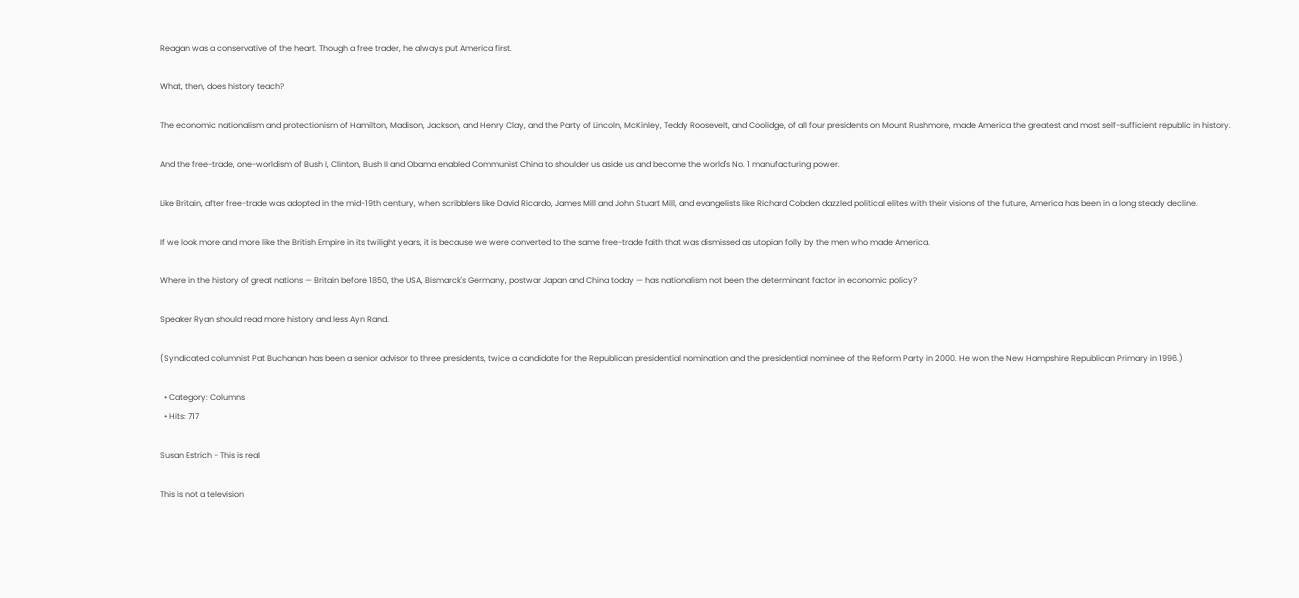Reagan was a conservative of the heart. Though a free trader, he always put America first.

What, then, does history teach?

The economic nationalism and protectionism of Hamilton, Madison, Jackson, and Henry Clay, and the Party of Lincoln, McKinley, Teddy Roosevelt, and Coolidge, of all four presidents on Mount Rushmore, made America the greatest and most self-sufficient republic in history.

And the free-trade, one-worldism of Bush I, Clinton, Bush II and Obama enabled Communist China to shoulder us aside us and become the world's No. 1 manufacturing power.

Like Britain, after free-trade was adopted in the mid-19th century, when scribblers like David Ricardo, James Mill and John Stuart Mill, and evangelists like Richard Cobden dazzled political elites with their visions of the future, America has been in a long steady decline.

If we look more and more like the British Empire in its twilight years, it is because we were converted to the same free-trade faith that was dismissed as utopian folly by the men who made America.

Where in the history of great nations — Britain before 1850, the USA, Bismarck's Germany, postwar Japan and China today — has nationalism not been the determinant factor in economic policy?

Speaker Ryan should read more history and less Ayn Rand.

(Syndicated columnist Pat Buchanan has been a senior advisor to three presidents, twice a candidate for the Republican presidential nomination and the presidential nominee of the Reform Party in 2000. He won the New Hampshire Republican Primary in 1996.)

  • Category: Columns
  • Hits: 717

Susan Estrich - This is real

This is not a television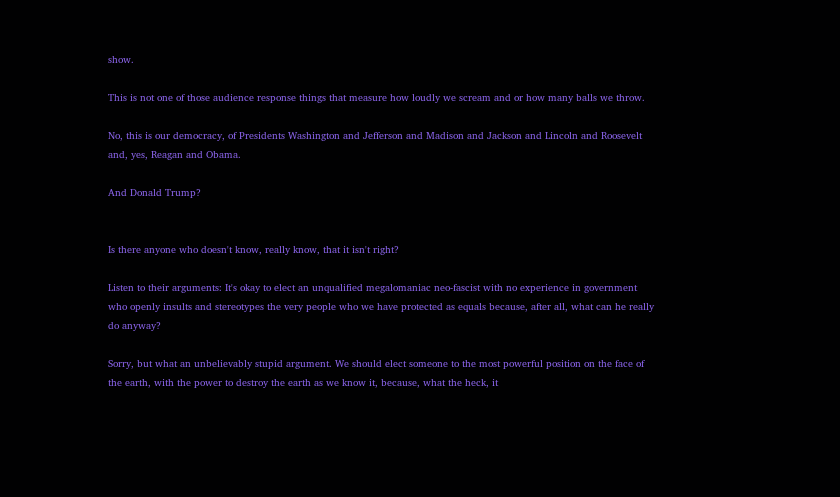show.

This is not one of those audience response things that measure how loudly we scream and or how many balls we throw.

No, this is our democracy, of Presidents Washington and Jefferson and Madison and Jackson and Lincoln and Roosevelt and, yes, Reagan and Obama.

And Donald Trump?


Is there anyone who doesn't know, really know, that it isn't right?

Listen to their arguments: It's okay to elect an unqualified megalomaniac neo-fascist with no experience in government who openly insults and stereotypes the very people who we have protected as equals because, after all, what can he really do anyway?

Sorry, but what an unbelievably stupid argument. We should elect someone to the most powerful position on the face of the earth, with the power to destroy the earth as we know it, because, what the heck, it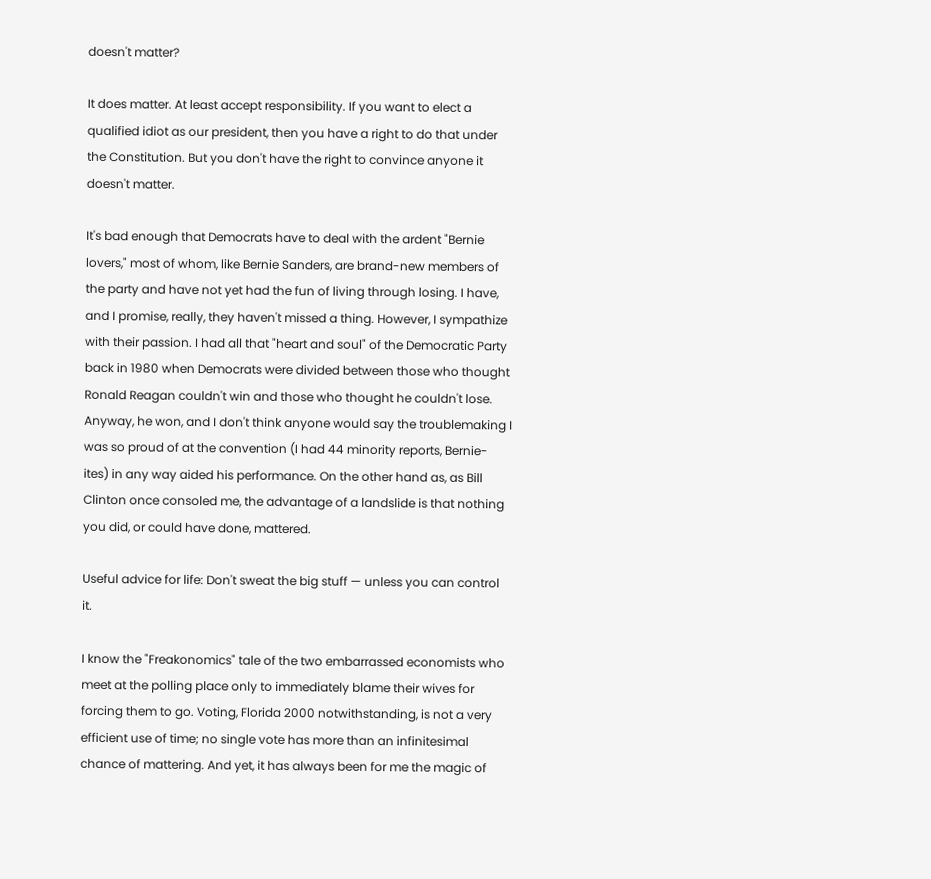doesn't matter?

It does matter. At least accept responsibility. If you want to elect a qualified idiot as our president, then you have a right to do that under the Constitution. But you don't have the right to convince anyone it doesn't matter.

It's bad enough that Democrats have to deal with the ardent "Bernie lovers," most of whom, like Bernie Sanders, are brand-new members of the party and have not yet had the fun of living through losing. I have, and I promise, really, they haven't missed a thing. However, I sympathize with their passion. I had all that "heart and soul" of the Democratic Party back in 1980 when Democrats were divided between those who thought Ronald Reagan couldn't win and those who thought he couldn't lose. Anyway, he won, and I don't think anyone would say the troublemaking I was so proud of at the convention (I had 44 minority reports, Bernie-ites) in any way aided his performance. On the other hand as, as Bill Clinton once consoled me, the advantage of a landslide is that nothing you did, or could have done, mattered.

Useful advice for life: Don't sweat the big stuff — unless you can control it.

I know the "Freakonomics" tale of the two embarrassed economists who meet at the polling place only to immediately blame their wives for forcing them to go. Voting, Florida 2000 notwithstanding, is not a very efficient use of time; no single vote has more than an infinitesimal chance of mattering. And yet, it has always been for me the magic of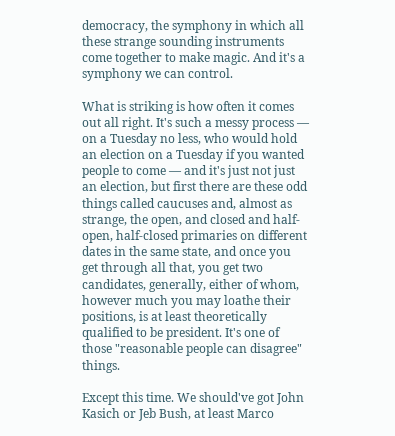democracy, the symphony in which all these strange sounding instruments come together to make magic. And it's a symphony we can control.

What is striking is how often it comes out all right. It's such a messy process — on a Tuesday no less, who would hold an election on a Tuesday if you wanted people to come — and it's just not just an election, but first there are these odd things called caucuses and, almost as strange, the open, and closed and half-open, half-closed primaries on different dates in the same state, and once you get through all that, you get two candidates, generally, either of whom, however much you may loathe their positions, is at least theoretically qualified to be president. It's one of those "reasonable people can disagree" things.

Except this time. We should've got John Kasich or Jeb Bush, at least Marco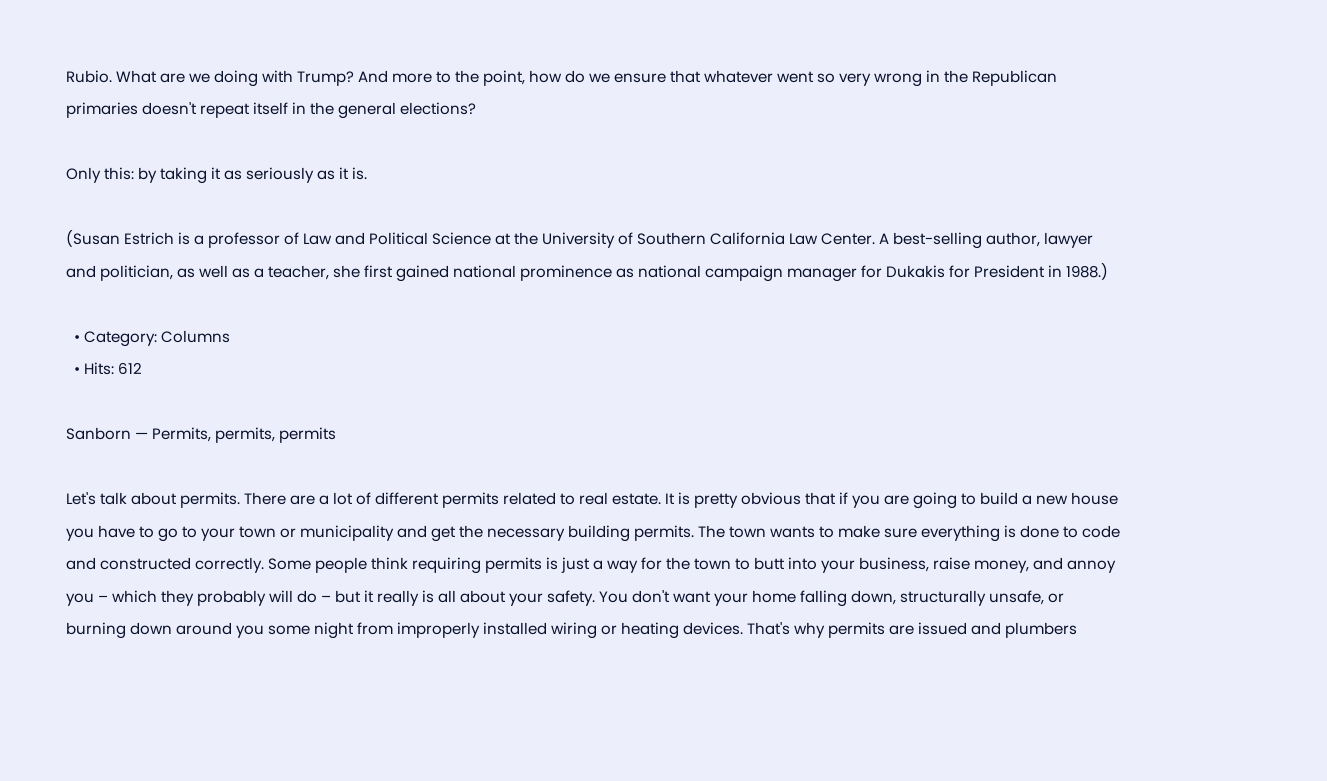Rubio. What are we doing with Trump? And more to the point, how do we ensure that whatever went so very wrong in the Republican primaries doesn't repeat itself in the general elections?

Only this: by taking it as seriously as it is.

(Susan Estrich is a professor of Law and Political Science at the University of Southern California Law Center. A best-selling author, lawyer and politician, as well as a teacher, she first gained national prominence as national campaign manager for Dukakis for President in 1988.)

  • Category: Columns
  • Hits: 612

Sanborn — Permits, permits, permits

Let's talk about permits. There are a lot of different permits related to real estate. It is pretty obvious that if you are going to build a new house you have to go to your town or municipality and get the necessary building permits. The town wants to make sure everything is done to code and constructed correctly. Some people think requiring permits is just a way for the town to butt into your business, raise money, and annoy you – which they probably will do – but it really is all about your safety. You don't want your home falling down, structurally unsafe, or burning down around you some night from improperly installed wiring or heating devices. That's why permits are issued and plumbers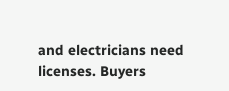and electricians need licenses. Buyers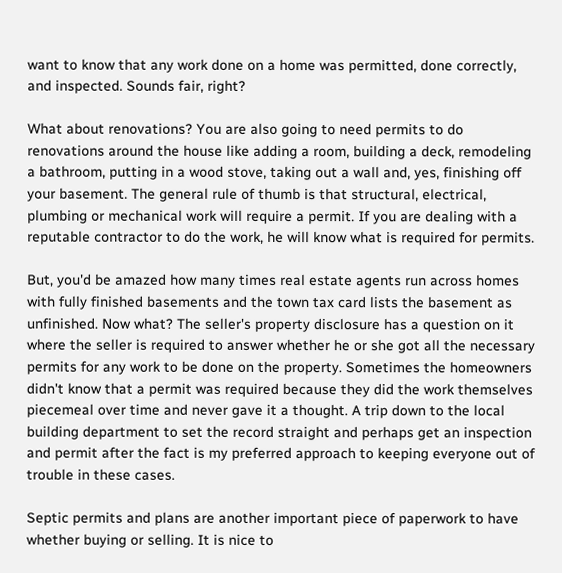want to know that any work done on a home was permitted, done correctly, and inspected. Sounds fair, right?

What about renovations? You are also going to need permits to do renovations around the house like adding a room, building a deck, remodeling a bathroom, putting in a wood stove, taking out a wall and, yes, finishing off your basement. The general rule of thumb is that structural, electrical, plumbing or mechanical work will require a permit. If you are dealing with a reputable contractor to do the work, he will know what is required for permits.

But, you'd be amazed how many times real estate agents run across homes with fully finished basements and the town tax card lists the basement as unfinished. Now what? The seller's property disclosure has a question on it where the seller is required to answer whether he or she got all the necessary permits for any work to be done on the property. Sometimes the homeowners didn't know that a permit was required because they did the work themselves piecemeal over time and never gave it a thought. A trip down to the local building department to set the record straight and perhaps get an inspection and permit after the fact is my preferred approach to keeping everyone out of trouble in these cases.

Septic permits and plans are another important piece of paperwork to have whether buying or selling. It is nice to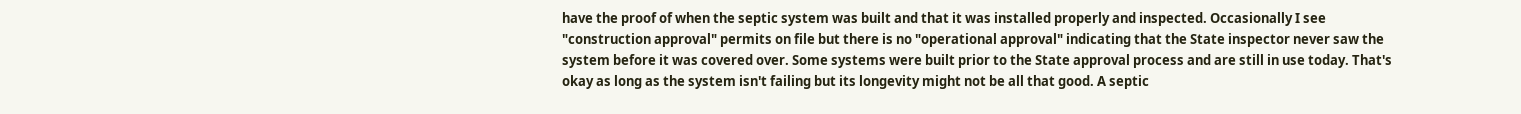have the proof of when the septic system was built and that it was installed properly and inspected. Occasionally I see "construction approval" permits on file but there is no "operational approval" indicating that the State inspector never saw the system before it was covered over. Some systems were built prior to the State approval process and are still in use today. That's okay as long as the system isn't failing but its longevity might not be all that good. A septic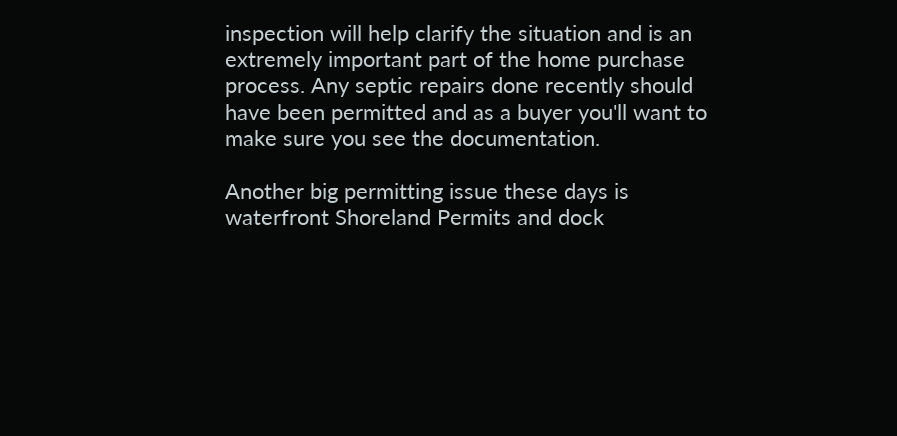inspection will help clarify the situation and is an extremely important part of the home purchase process. Any septic repairs done recently should have been permitted and as a buyer you'll want to make sure you see the documentation.

Another big permitting issue these days is waterfront Shoreland Permits and dock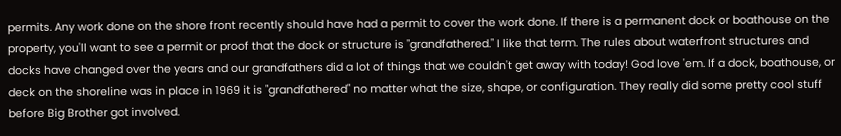permits. Any work done on the shore front recently should have had a permit to cover the work done. If there is a permanent dock or boathouse on the property, you'll want to see a permit or proof that the dock or structure is "grandfathered." I like that term. The rules about waterfront structures and docks have changed over the years and our grandfathers did a lot of things that we couldn't get away with today! God love 'em. If a dock, boathouse, or deck on the shoreline was in place in 1969 it is "grandfathered" no matter what the size, shape, or configuration. They really did some pretty cool stuff before Big Brother got involved.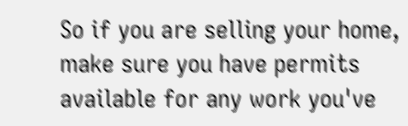So if you are selling your home, make sure you have permits available for any work you've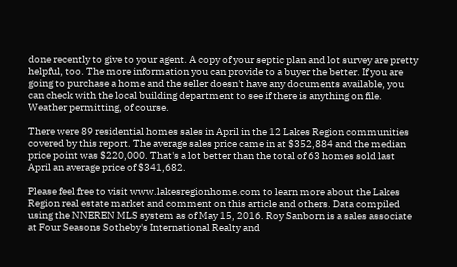done recently to give to your agent. A copy of your septic plan and lot survey are pretty helpful, too. The more information you can provide to a buyer the better. If you are going to purchase a home and the seller doesn't have any documents available, you can check with the local building department to see if there is anything on file. Weather permitting, of course.

There were 89 residential homes sales in April in the 12 Lakes Region communities covered by this report. The average sales price came in at $352,884 and the median price point was $220,000. That's a lot better than the total of 63 homes sold last April an average price of $341,682.

Please feel free to visit www.lakesregionhome.com to learn more about the Lakes Region real estate market and comment on this article and others. Data compiled using the NNEREN MLS system as of May 15, 2016. Roy Sanborn is a sales associate at Four Seasons Sotheby's International Realty and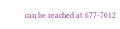can be reached at 677-7012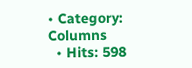• Category: Columns
  • Hits: 598